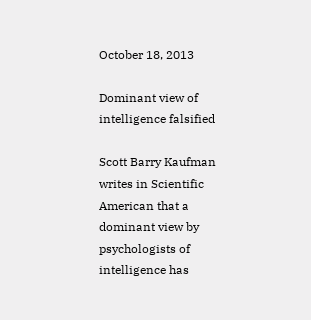October 18, 2013

Dominant view of intelligence falsified

Scott Barry Kaufman writes in Scientific American that a dominant view by psychologists of intelligence has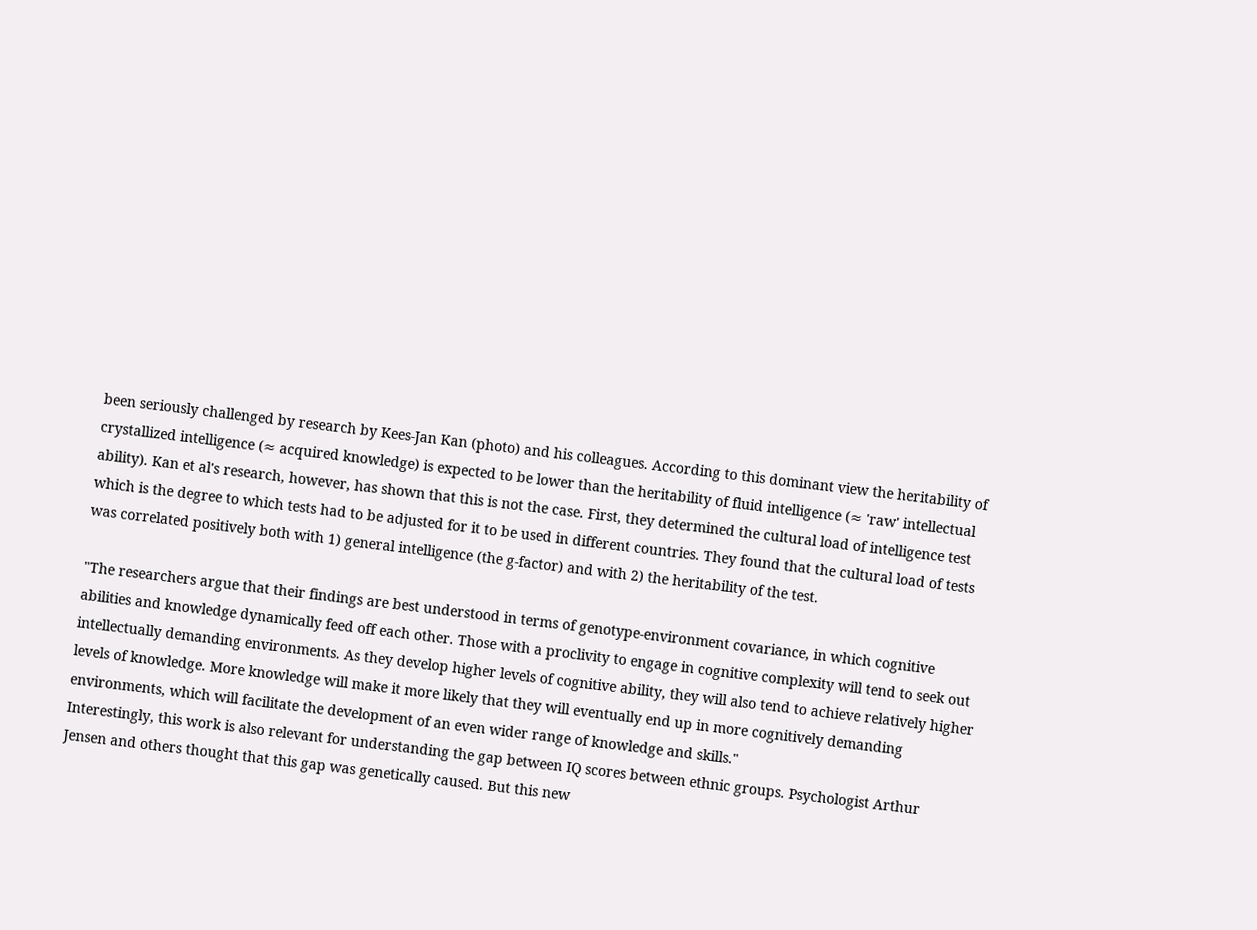been seriously challenged by research by Kees-Jan Kan (photo) and his colleagues. According to this dominant view the heritability of crystallized intelligence (≈ acquired knowledge) is expected to be lower than the heritability of fluid intelligence (≈ 'raw' intellectual ability). Kan et al's research, however, has shown that this is not the case. First, they determined the cultural load of intelligence test which is the degree to which tests had to be adjusted for it to be used in different countries. They found that the cultural load of tests was correlated positively both with 1) general intelligence (the g-factor) and with 2) the heritability of the test.

"The researchers argue that their findings are best understood in terms of genotype-environment covariance, in which cognitive abilities and knowledge dynamically feed off each other. Those with a proclivity to engage in cognitive complexity will tend to seek out intellectually demanding environments. As they develop higher levels of cognitive ability, they will also tend to achieve relatively higher levels of knowledge. More knowledge will make it more likely that they will eventually end up in more cognitively demanding environments, which will facilitate the development of an even wider range of knowledge and skills."
Interestingly, this work is also relevant for understanding the gap between IQ scores between ethnic groups. Psychologist Arthur Jensen and others thought that this gap was genetically caused. But this new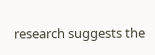research suggests the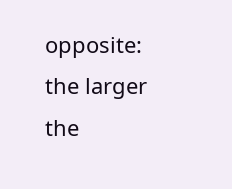opposite: the larger the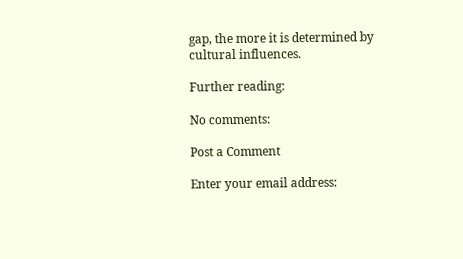gap, the more it is determined by cultural influences.

Further reading:

No comments:

Post a Comment

Enter your email address: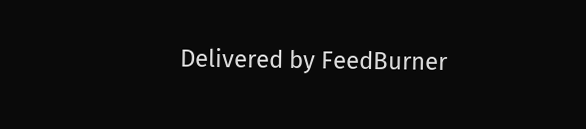Delivered by FeedBurner